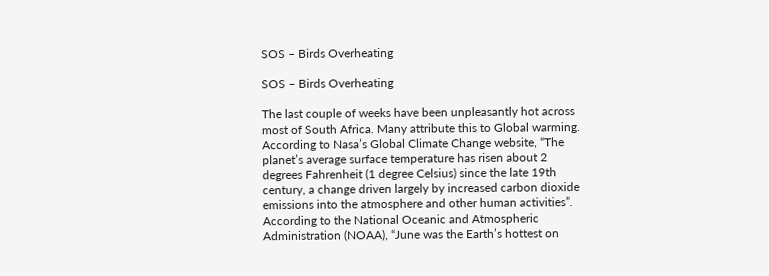SOS – Birds Overheating

SOS – Birds Overheating

The last couple of weeks have been unpleasantly hot across most of South Africa. Many attribute this to Global warming. According to Nasa’s Global Climate Change website, “The planet’s average surface temperature has risen about 2 degrees Fahrenheit (1 degree Celsius) since the late 19th century, a change driven largely by increased carbon dioxide emissions into the atmosphere and other human activities”. According to the National Oceanic and Atmospheric Administration (NOAA), “June was the Earth’s hottest on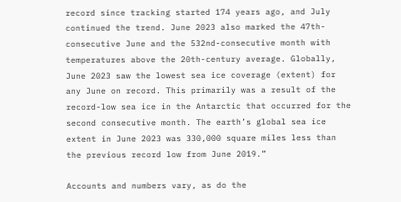record since tracking started 174 years ago, and July continued the trend. June 2023 also marked the 47th-consecutive June and the 532nd-consecutive month with temperatures above the 20th-century average. Globally, June 2023 saw the lowest sea ice coverage (extent) for any June on record. This primarily was a result of the record-low sea ice in the Antarctic that occurred for the second consecutive month. The earth’s global sea ice extent in June 2023 was 330,000 square miles less than the previous record low from June 2019.”

Accounts and numbers vary, as do the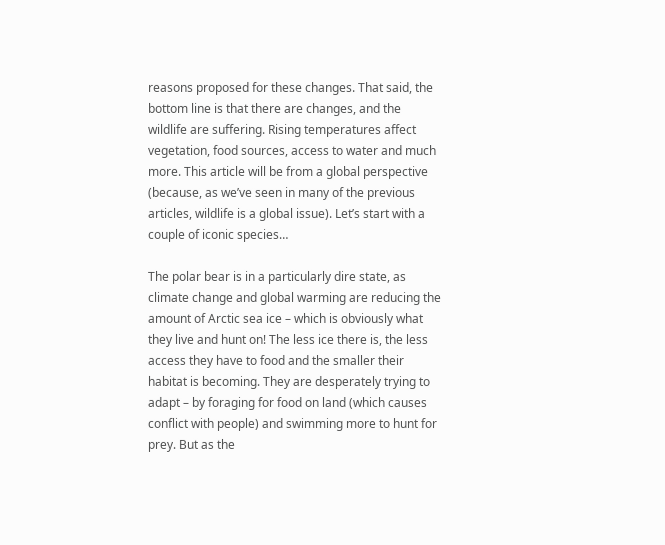reasons proposed for these changes. That said, the bottom line is that there are changes, and the wildlife are suffering. Rising temperatures affect vegetation, food sources, access to water and much more. This article will be from a global perspective (because, as we’ve seen in many of the previous articles, wildlife is a global issue). Let’s start with a couple of iconic species…

The polar bear is in a particularly dire state, as climate change and global warming are reducing the amount of Arctic sea ice – which is obviously what they live and hunt on! The less ice there is, the less access they have to food and the smaller their habitat is becoming. They are desperately trying to adapt – by foraging for food on land (which causes conflict with people) and swimming more to hunt for prey. But as the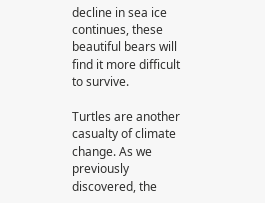decline in sea ice continues, these beautiful bears will find it more difficult to survive.

Turtles are another casualty of climate change. As we previously discovered, the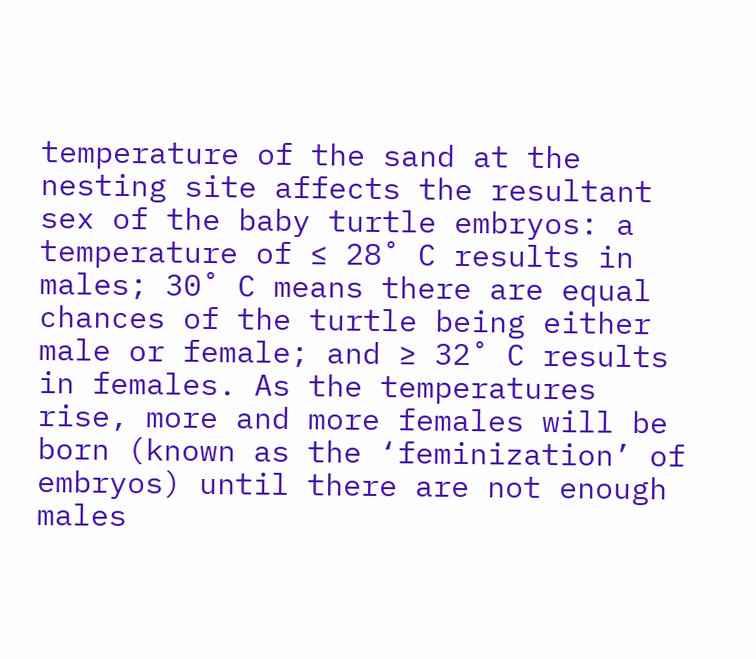temperature of the sand at the nesting site affects the resultant sex of the baby turtle embryos: a temperature of ≤ 28˚ C results in males; 30˚ C means there are equal chances of the turtle being either male or female; and ≥ 32˚ C results in females. As the temperatures rise, more and more females will be born (known as the ‘feminization’ of embryos) until there are not enough males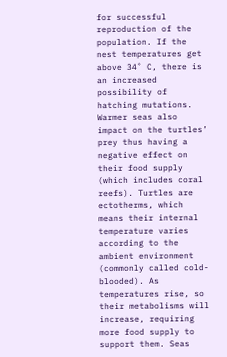for successful reproduction of the population. If the nest temperatures get above 34˚ C, there is an increased possibility of hatching mutations. Warmer seas also impact on the turtles’ prey thus having a negative effect on their food supply (which includes coral reefs). Turtles are ectotherms, which means their internal temperature varies according to the ambient environment (commonly called cold-blooded). As temperatures rise, so their metabolisms will increase, requiring more food supply to support them. Seas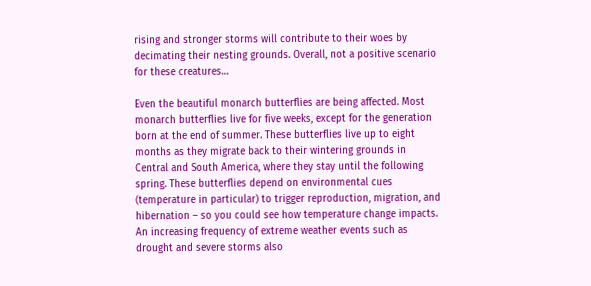rising and stronger storms will contribute to their woes by decimating their nesting grounds. Overall, not a positive scenario for these creatures…

Even the beautiful monarch butterflies are being affected. Most monarch butterflies live for five weeks, except for the generation born at the end of summer. These butterflies live up to eight months as they migrate back to their wintering grounds in Central and South America, where they stay until the following spring. These butterflies depend on environmental cues (temperature in particular) to trigger reproduction, migration, and hibernation – so you could see how temperature change impacts. An increasing frequency of extreme weather events such as drought and severe storms also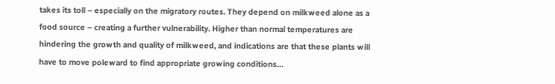takes its toll – especially on the migratory routes. They depend on milkweed alone as a food source – creating a further vulnerability. Higher than normal temperatures are hindering the growth and quality of milkweed, and indications are that these plants will have to move poleward to find appropriate growing conditions…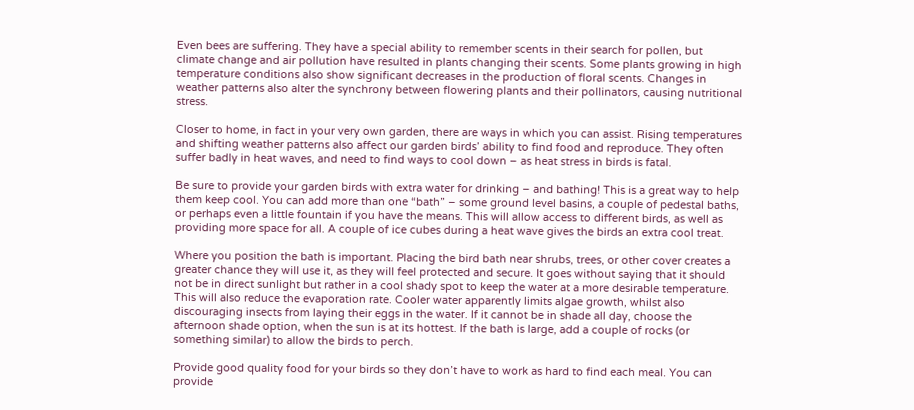Even bees are suffering. They have a special ability to remember scents in their search for pollen, but climate change and air pollution have resulted in plants changing their scents. Some plants growing in high temperature conditions also show significant decreases in the production of floral scents. Changes in weather patterns also alter the synchrony between flowering plants and their pollinators, causing nutritional stress.

Closer to home, in fact in your very own garden, there are ways in which you can assist. Rising temperatures and shifting weather patterns also affect our garden birds’ ability to find food and reproduce. They often suffer badly in heat waves, and need to find ways to cool down – as heat stress in birds is fatal.

Be sure to provide your garden birds with extra water for drinking – and bathing! This is a great way to help them keep cool. You can add more than one “bath” – some ground level basins, a couple of pedestal baths, or perhaps even a little fountain if you have the means. This will allow access to different birds, as well as providing more space for all. A couple of ice cubes during a heat wave gives the birds an extra cool treat.

Where you position the bath is important. Placing the bird bath near shrubs, trees, or other cover creates a greater chance they will use it, as they will feel protected and secure. It goes without saying that it should not be in direct sunlight but rather in a cool shady spot to keep the water at a more desirable temperature. This will also reduce the evaporation rate. Cooler water apparently limits algae growth, whilst also discouraging insects from laying their eggs in the water. If it cannot be in shade all day, choose the afternoon shade option, when the sun is at its hottest. If the bath is large, add a couple of rocks (or something similar) to allow the birds to perch.

Provide good quality food for your birds so they don’t have to work as hard to find each meal. You can provide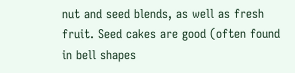nut and seed blends, as well as fresh fruit. Seed cakes are good (often found in bell shapes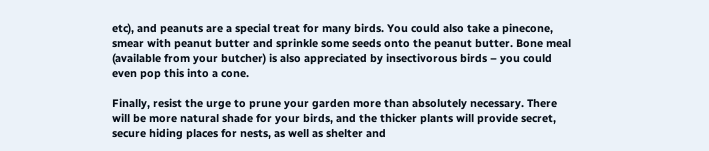etc), and peanuts are a special treat for many birds. You could also take a pinecone, smear with peanut butter and sprinkle some seeds onto the peanut butter. Bone meal (available from your butcher) is also appreciated by insectivorous birds – you could even pop this into a cone.

Finally, resist the urge to prune your garden more than absolutely necessary. There will be more natural shade for your birds, and the thicker plants will provide secret, secure hiding places for nests, as well as shelter and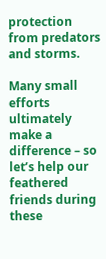protection from predators and storms.

Many small efforts ultimately make a difference – so let’s help our feathered friends during these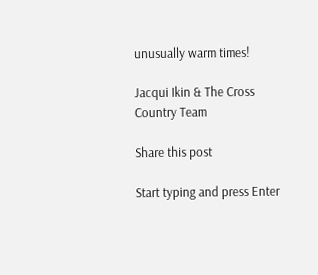unusually warm times!

Jacqui Ikin & The Cross Country Team

Share this post

Start typing and press Enter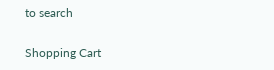to search

Shopping Cart